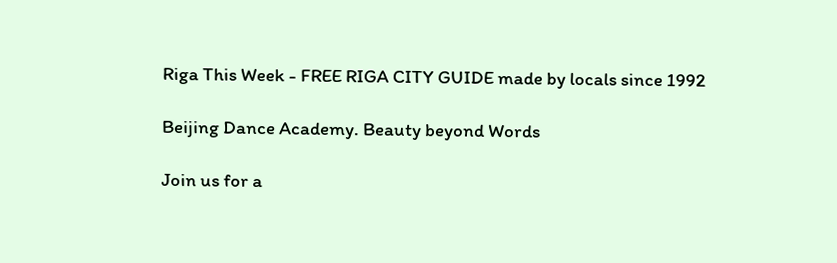Riga This Week - FREE RIGA CITY GUIDE made by locals since 1992

Beijing Dance Academy. Beauty beyond Words

Join us for a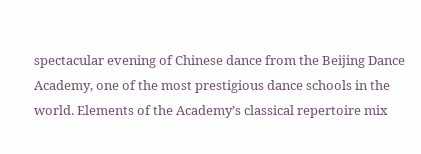spectacular evening of Chinese dance from the Beijing Dance Academy, one of the most prestigious dance schools in the world. Elements of the Academy’s classical repertoire mix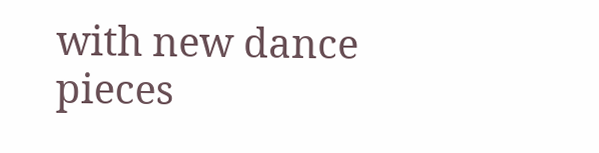with new dance pieces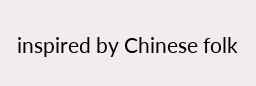inspired by Chinese folk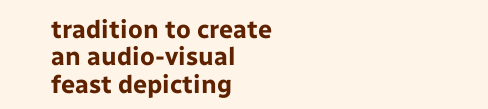tradition to create an audio-visual feast depicting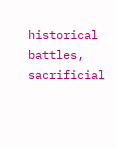historical battles, sacrificial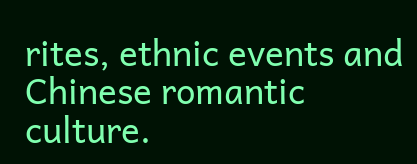rites, ethnic events and Chinese romantic culture.